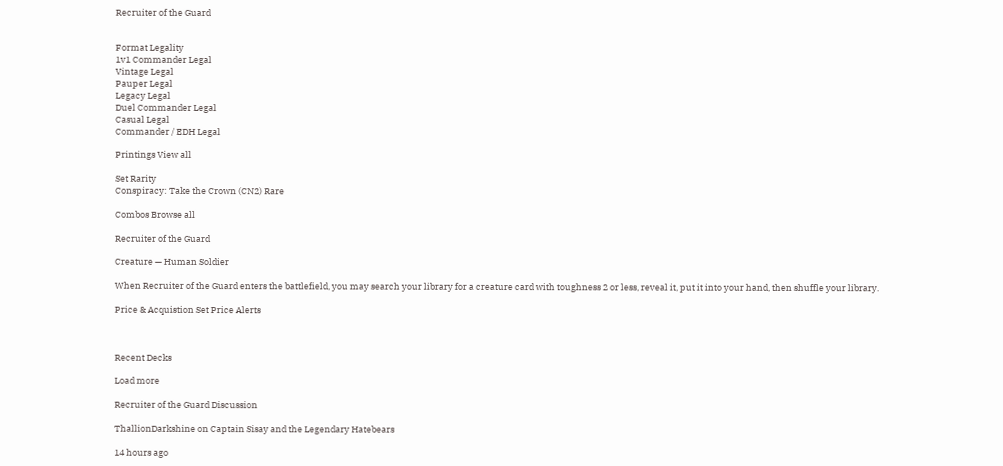Recruiter of the Guard


Format Legality
1v1 Commander Legal
Vintage Legal
Pauper Legal
Legacy Legal
Duel Commander Legal
Casual Legal
Commander / EDH Legal

Printings View all

Set Rarity
Conspiracy: Take the Crown (CN2) Rare

Combos Browse all

Recruiter of the Guard

Creature — Human Soldier

When Recruiter of the Guard enters the battlefield, you may search your library for a creature card with toughness 2 or less, reveal it, put it into your hand, then shuffle your library.

Price & Acquistion Set Price Alerts



Recent Decks

Load more

Recruiter of the Guard Discussion

ThallionDarkshine on Captain Sisay and the Legendary Hatebears

14 hours ago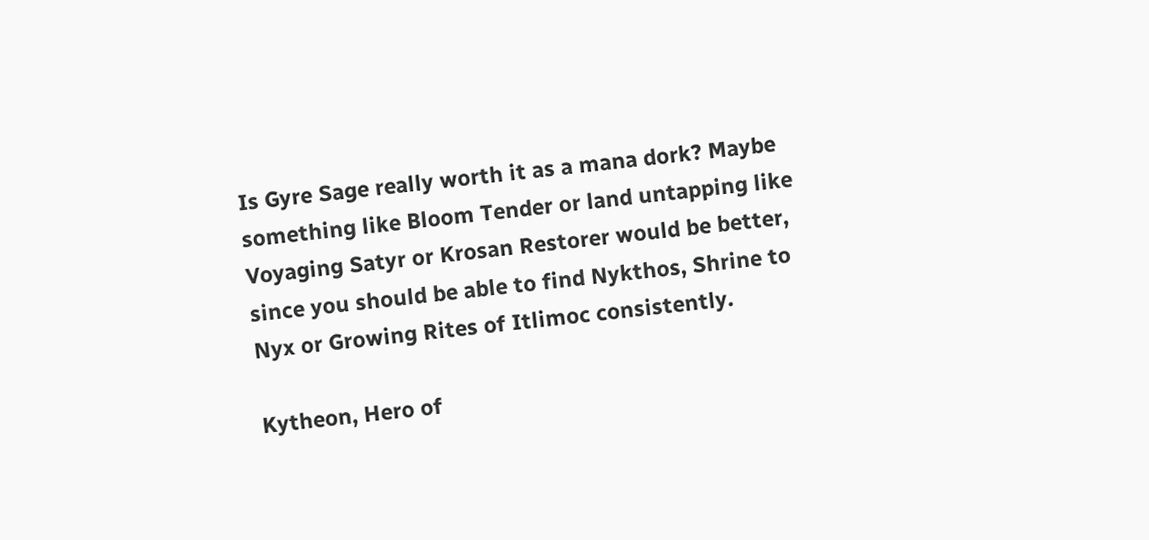Is Gyre Sage really worth it as a mana dork? Maybe something like Bloom Tender or land untapping like Voyaging Satyr or Krosan Restorer would be better, since you should be able to find Nykthos, Shrine to Nyx or Growing Rites of Itlimoc consistently.

Kytheon, Hero of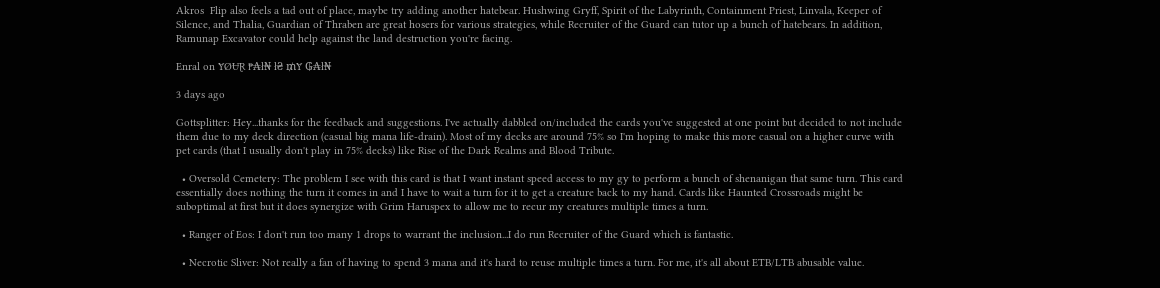Akros  Flip also feels a tad out of place, maybe try adding another hatebear. Hushwing Gryff, Spirit of the Labyrinth, Containment Priest, Linvala, Keeper of Silence, and Thalia, Guardian of Thraben are great hosers for various strategies, while Recruiter of the Guard can tutor up a bunch of hatebears. In addition, Ramunap Excavator could help against the land destruction you're facing.

Enral on ɎØɄⱤ ₱₳ł₦ ł₴ ₥Ɏ ₲₳ł₦

3 days ago

Gottsplitter: Hey...thanks for the feedback and suggestions. I've actually dabbled on/included the cards you've suggested at one point but decided to not include them due to my deck direction (casual big mana life-drain). Most of my decks are around 75% so I'm hoping to make this more casual on a higher curve with pet cards (that I usually don't play in 75% decks) like Rise of the Dark Realms and Blood Tribute.

  • Oversold Cemetery: The problem I see with this card is that I want instant speed access to my gy to perform a bunch of shenanigan that same turn. This card essentially does nothing the turn it comes in and I have to wait a turn for it to get a creature back to my hand. Cards like Haunted Crossroads might be suboptimal at first but it does synergize with Grim Haruspex to allow me to recur my creatures multiple times a turn.

  • Ranger of Eos: I don't run too many 1 drops to warrant the inclusion...I do run Recruiter of the Guard which is fantastic.

  • Necrotic Sliver: Not really a fan of having to spend 3 mana and it's hard to reuse multiple times a turn. For me, it's all about ETB/LTB abusable value.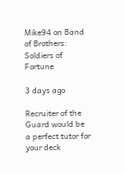Mike94 on Band of Brothers: Soldiers of Fortune

3 days ago

Recruiter of the Guard would be a perfect tutor for your deck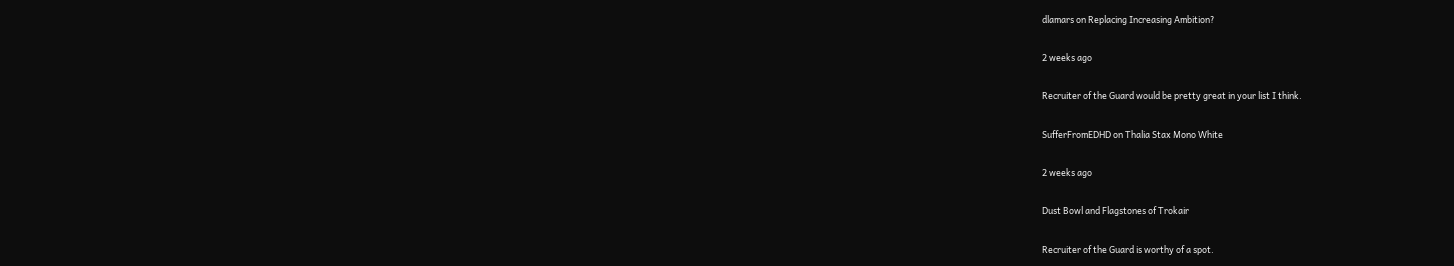dlamars on Replacing Increasing Ambition?

2 weeks ago

Recruiter of the Guard would be pretty great in your list I think.

SufferFromEDHD on Thalia Stax Mono White

2 weeks ago

Dust Bowl and Flagstones of Trokair

Recruiter of the Guard is worthy of a spot.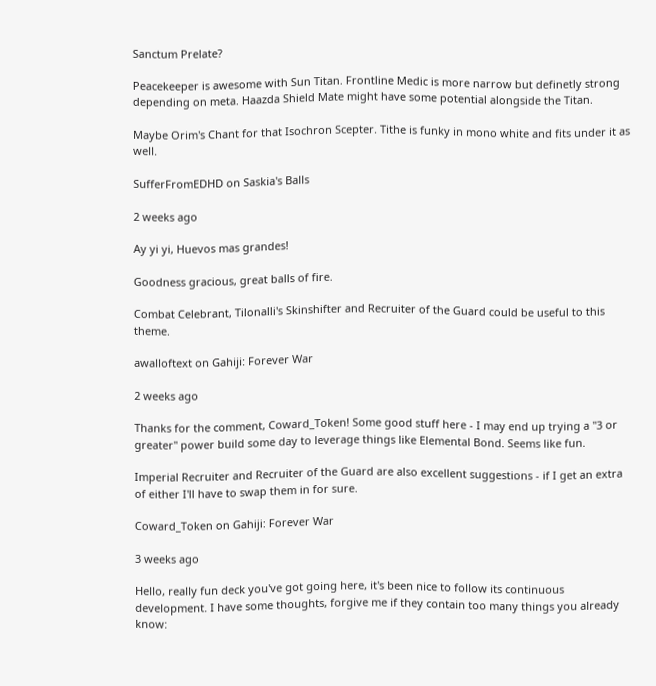Sanctum Prelate?

Peacekeeper is awesome with Sun Titan. Frontline Medic is more narrow but definetly strong depending on meta. Haazda Shield Mate might have some potential alongside the Titan.

Maybe Orim's Chant for that Isochron Scepter. Tithe is funky in mono white and fits under it as well.

SufferFromEDHD on Saskia's Balls

2 weeks ago

Ay yi yi, Huevos mas grandes!

Goodness gracious, great balls of fire.

Combat Celebrant, Tilonalli's Skinshifter and Recruiter of the Guard could be useful to this theme.

awalloftext on Gahiji: Forever War

2 weeks ago

Thanks for the comment, Coward_Token! Some good stuff here - I may end up trying a "3 or greater" power build some day to leverage things like Elemental Bond. Seems like fun.

Imperial Recruiter and Recruiter of the Guard are also excellent suggestions - if I get an extra of either I'll have to swap them in for sure.

Coward_Token on Gahiji: Forever War

3 weeks ago

Hello, really fun deck you've got going here, it's been nice to follow its continuous development. I have some thoughts, forgive me if they contain too many things you already know: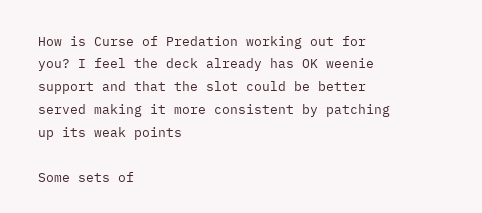How is Curse of Predation working out for you? I feel the deck already has OK weenie support and that the slot could be better served making it more consistent by patching up its weak points

Some sets of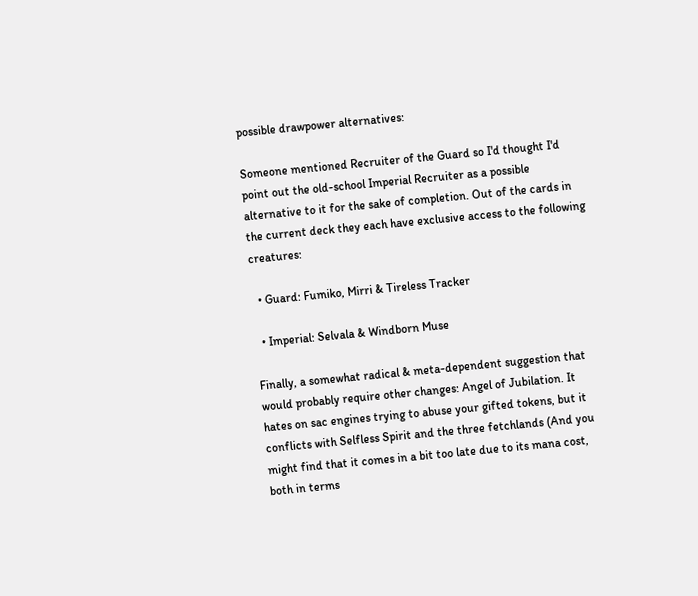possible drawpower alternatives:

Someone mentioned Recruiter of the Guard so I'd thought I'd point out the old-school Imperial Recruiter as a possible alternative to it for the sake of completion. Out of the cards in the current deck they each have exclusive access to the following creatures:

  • Guard: Fumiko, Mirri & Tireless Tracker

  • Imperial: Selvala & Windborn Muse

Finally, a somewhat radical & meta-dependent suggestion that would probably require other changes: Angel of Jubilation. It hates on sac engines trying to abuse your gifted tokens, but it conflicts with Selfless Spirit and the three fetchlands (And you might find that it comes in a bit too late due to its mana cost, both in terms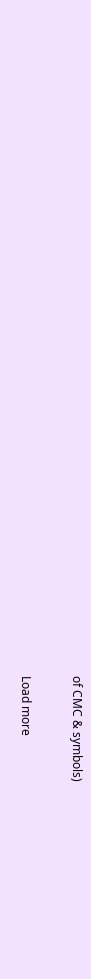of CMC & symbols)

Load more